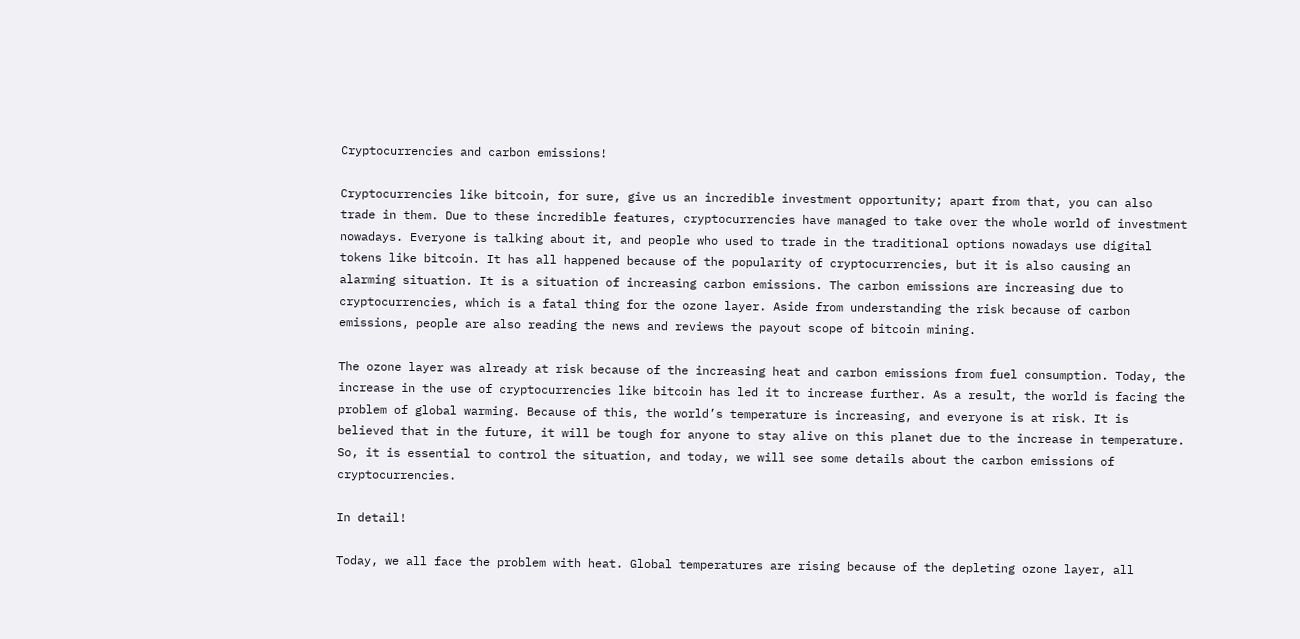Cryptocurrencies and carbon emissions!

Cryptocurrencies like bitcoin, for sure, give us an incredible investment opportunity; apart from that, you can also trade in them. Due to these incredible features, cryptocurrencies have managed to take over the whole world of investment nowadays. Everyone is talking about it, and people who used to trade in the traditional options nowadays use digital tokens like bitcoin. It has all happened because of the popularity of cryptocurrencies, but it is also causing an alarming situation. It is a situation of increasing carbon emissions. The carbon emissions are increasing due to cryptocurrencies, which is a fatal thing for the ozone layer. Aside from understanding the risk because of carbon emissions, people are also reading the news and reviews the payout scope of bitcoin mining.

The ozone layer was already at risk because of the increasing heat and carbon emissions from fuel consumption. Today, the increase in the use of cryptocurrencies like bitcoin has led it to increase further. As a result, the world is facing the problem of global warming. Because of this, the world’s temperature is increasing, and everyone is at risk. It is believed that in the future, it will be tough for anyone to stay alive on this planet due to the increase in temperature. So, it is essential to control the situation, and today, we will see some details about the carbon emissions of cryptocurrencies.

In detail!

Today, we all face the problem with heat. Global temperatures are rising because of the depleting ozone layer, all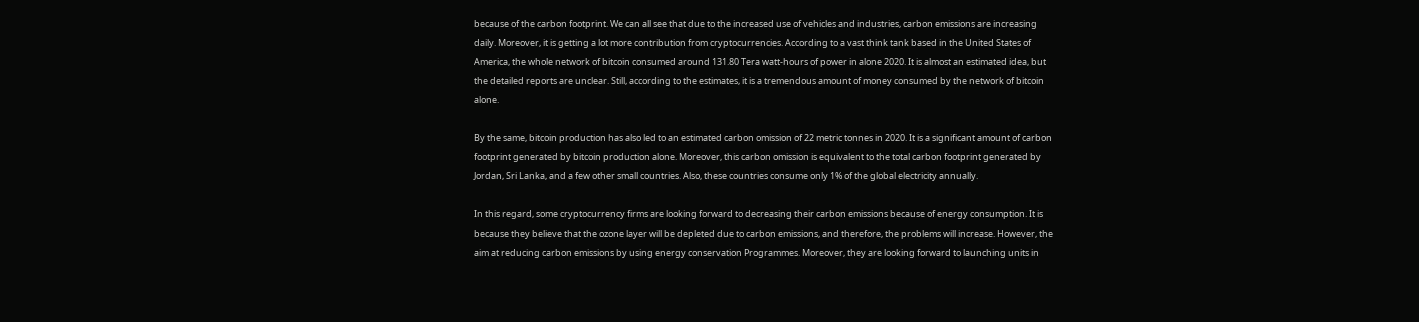because of the carbon footprint. We can all see that due to the increased use of vehicles and industries, carbon emissions are increasing daily. Moreover, it is getting a lot more contribution from cryptocurrencies. According to a vast think tank based in the United States of America, the whole network of bitcoin consumed around 131.80 Tera watt-hours of power in alone 2020. It is almost an estimated idea, but the detailed reports are unclear. Still, according to the estimates, it is a tremendous amount of money consumed by the network of bitcoin alone.

By the same, bitcoin production has also led to an estimated carbon omission of 22 metric tonnes in 2020. It is a significant amount of carbon footprint generated by bitcoin production alone. Moreover, this carbon omission is equivalent to the total carbon footprint generated by Jordan, Sri Lanka, and a few other small countries. Also, these countries consume only 1% of the global electricity annually.

In this regard, some cryptocurrency firms are looking forward to decreasing their carbon emissions because of energy consumption. It is because they believe that the ozone layer will be depleted due to carbon emissions, and therefore, the problems will increase. However, the aim at reducing carbon emissions by using energy conservation Programmes. Moreover, they are looking forward to launching units in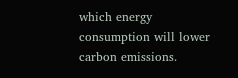which energy consumption will lower carbon emissions.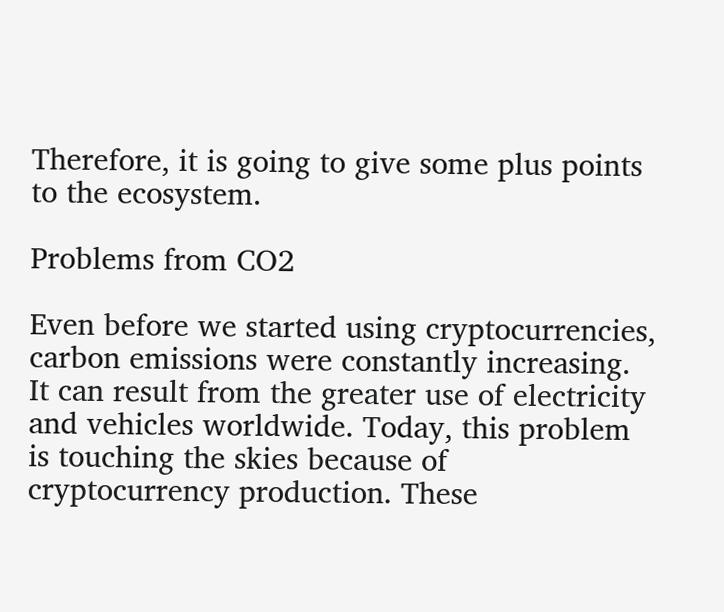Therefore, it is going to give some plus points to the ecosystem.

Problems from CO2

Even before we started using cryptocurrencies, carbon emissions were constantly increasing. It can result from the greater use of electricity and vehicles worldwide. Today, this problem is touching the skies because of cryptocurrency production. These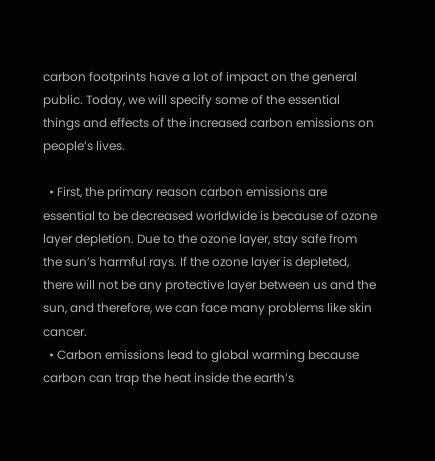carbon footprints have a lot of impact on the general public. Today, we will specify some of the essential things and effects of the increased carbon emissions on people’s lives.

  • First, the primary reason carbon emissions are essential to be decreased worldwide is because of ozone layer depletion. Due to the ozone layer, stay safe from the sun’s harmful rays. If the ozone layer is depleted, there will not be any protective layer between us and the sun, and therefore, we can face many problems like skin cancer.
  • Carbon emissions lead to global warming because carbon can trap the heat inside the earth’s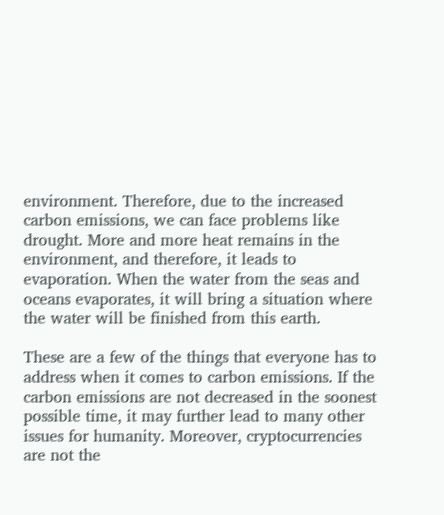environment. Therefore, due to the increased carbon emissions, we can face problems like drought. More and more heat remains in the environment, and therefore, it leads to evaporation. When the water from the seas and oceans evaporates, it will bring a situation where the water will be finished from this earth.

These are a few of the things that everyone has to address when it comes to carbon emissions. If the carbon emissions are not decreased in the soonest possible time, it may further lead to many other issues for humanity. Moreover, cryptocurrencies are not the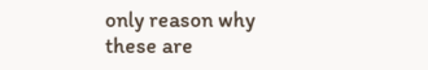only reason why these are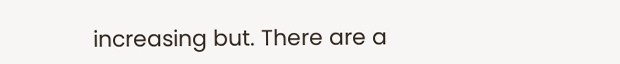increasing but. There are a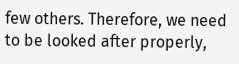few others. Therefore, we need to be looked after properly,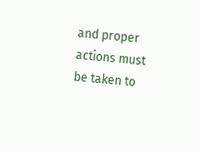and proper actions must be taken to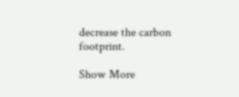decrease the carbon footprint.

Show More